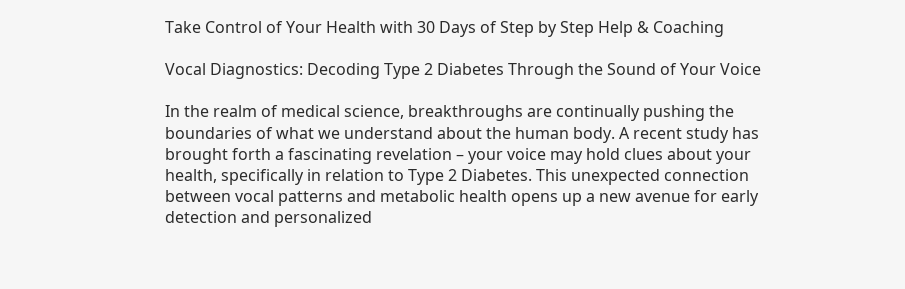Take Control of Your Health with 30 Days of Step by Step Help & Coaching

Vocal Diagnostics: Decoding Type 2 Diabetes Through the Sound of Your Voice

In the realm of medical science, breakthroughs are continually pushing the boundaries of what we understand about the human body. A recent study has brought forth a fascinating revelation – your voice may hold clues about your health, specifically in relation to Type 2 Diabetes. This unexpected connection between vocal patterns and metabolic health opens up a new avenue for early detection and personalized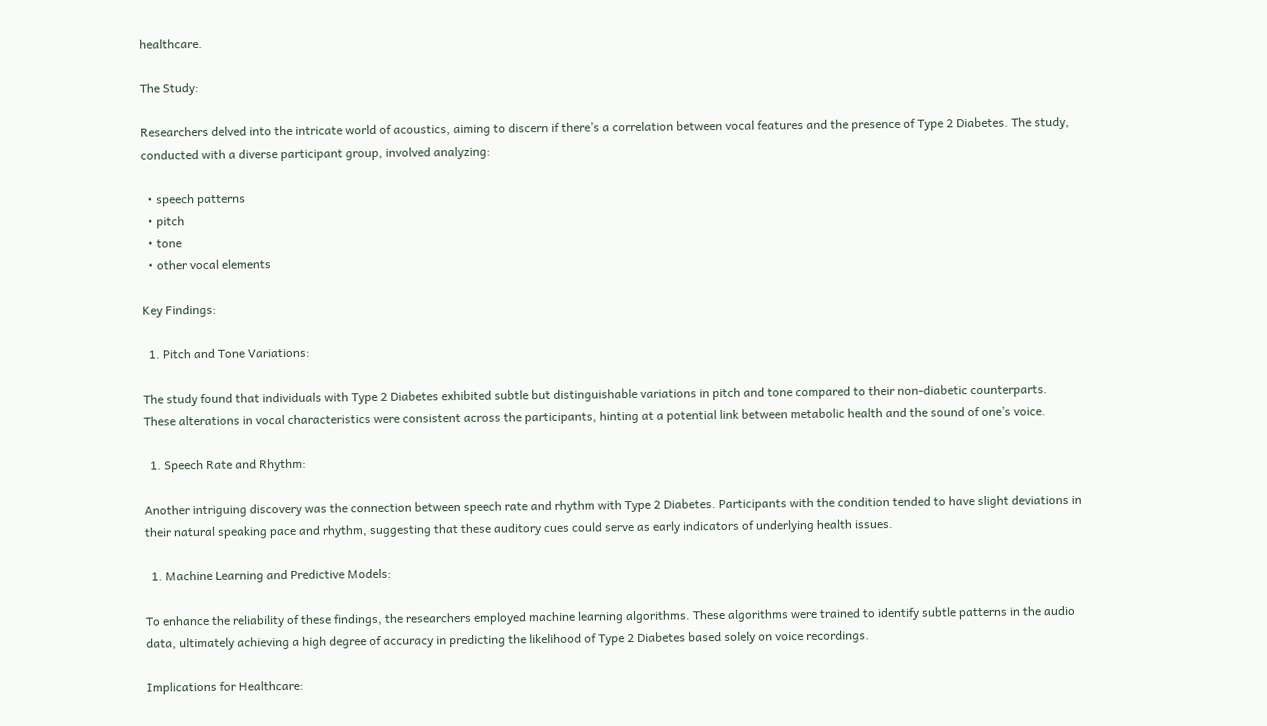healthcare.

The Study:

Researchers delved into the intricate world of acoustics, aiming to discern if there’s a correlation between vocal features and the presence of Type 2 Diabetes. The study, conducted with a diverse participant group, involved analyzing:

  • speech patterns
  • pitch
  • tone
  • other vocal elements

Key Findings:

  1. Pitch and Tone Variations:

The study found that individuals with Type 2 Diabetes exhibited subtle but distinguishable variations in pitch and tone compared to their non-diabetic counterparts. These alterations in vocal characteristics were consistent across the participants, hinting at a potential link between metabolic health and the sound of one’s voice.

  1. Speech Rate and Rhythm:

Another intriguing discovery was the connection between speech rate and rhythm with Type 2 Diabetes. Participants with the condition tended to have slight deviations in their natural speaking pace and rhythm, suggesting that these auditory cues could serve as early indicators of underlying health issues.

  1. Machine Learning and Predictive Models:

To enhance the reliability of these findings, the researchers employed machine learning algorithms. These algorithms were trained to identify subtle patterns in the audio data, ultimately achieving a high degree of accuracy in predicting the likelihood of Type 2 Diabetes based solely on voice recordings.

Implications for Healthcare: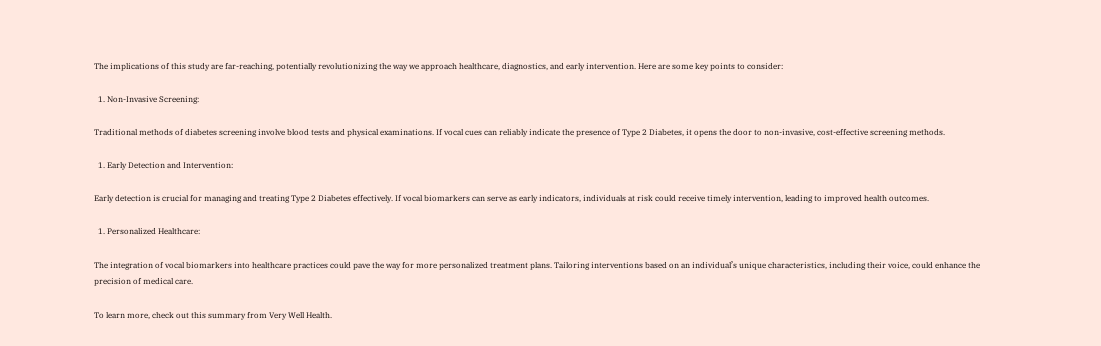The implications of this study are far-reaching, potentially revolutionizing the way we approach healthcare, diagnostics, and early intervention. Here are some key points to consider:

  1. Non-Invasive Screening:

Traditional methods of diabetes screening involve blood tests and physical examinations. If vocal cues can reliably indicate the presence of Type 2 Diabetes, it opens the door to non-invasive, cost-effective screening methods.

  1. Early Detection and Intervention:

Early detection is crucial for managing and treating Type 2 Diabetes effectively. If vocal biomarkers can serve as early indicators, individuals at risk could receive timely intervention, leading to improved health outcomes.

  1. Personalized Healthcare:

The integration of vocal biomarkers into healthcare practices could pave the way for more personalized treatment plans. Tailoring interventions based on an individual’s unique characteristics, including their voice, could enhance the precision of medical care.

To learn more, check out this summary from Very Well Health.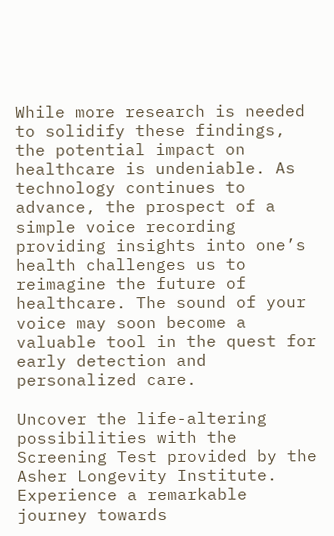While more research is needed to solidify these findings, the potential impact on healthcare is undeniable. As technology continues to advance, the prospect of a simple voice recording providing insights into one’s health challenges us to reimagine the future of healthcare. The sound of your voice may soon become a valuable tool in the quest for early detection and personalized care.

Uncover the life-altering possibilities with the Screening Test provided by the Asher Longevity Institute. Experience a remarkable journey towards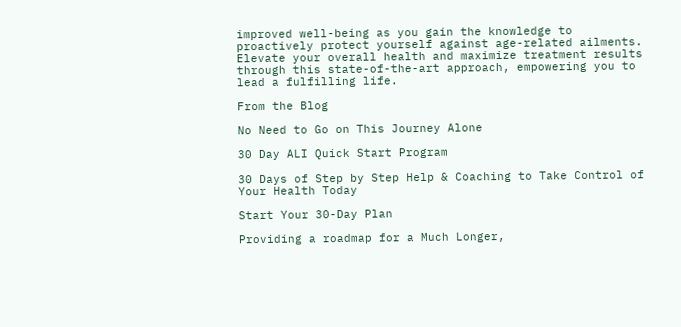improved well-being as you gain the knowledge to proactively protect yourself against age-related ailments. Elevate your overall health and maximize treatment results through this state-of-the-art approach, empowering you to lead a fulfilling life.

From the Blog

No Need to Go on This Journey Alone

30 Day ALI Quick Start Program

30 Days of Step by Step Help & Coaching to Take Control of Your Health Today

Start Your 30-Day Plan

Providing a roadmap for a Much Longer,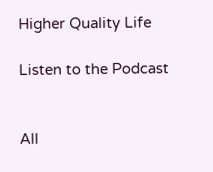Higher Quality Life

Listen to the Podcast


All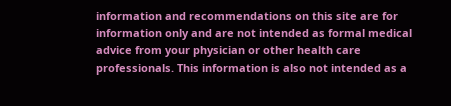information and recommendations on this site are for information only and are not intended as formal medical advice from your physician or other health care professionals. This information is also not intended as a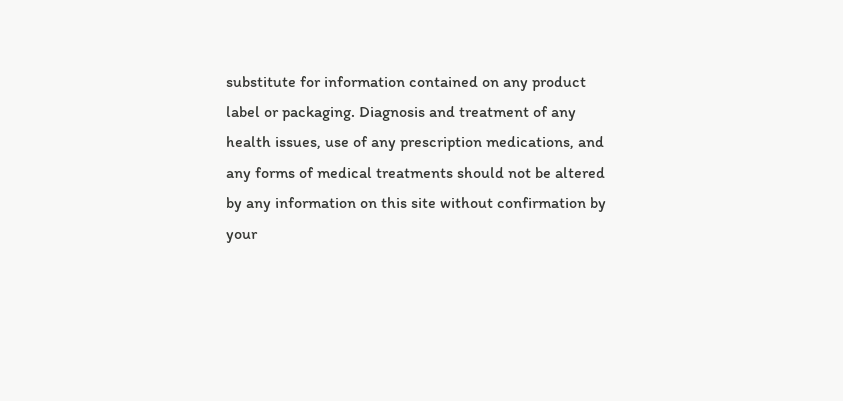substitute for information contained on any product label or packaging. Diagnosis and treatment of any health issues, use of any prescription medications, and any forms of medical treatments should not be altered by any information on this site without confirmation by your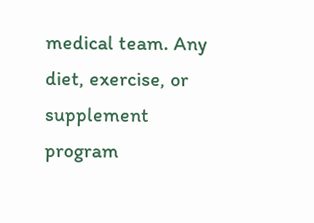medical team. Any diet, exercise, or supplement program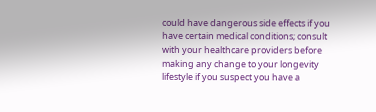could have dangerous side effects if you have certain medical conditions; consult with your healthcare providers before making any change to your longevity lifestyle if you suspect you have a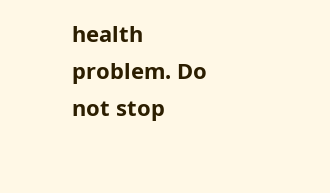health problem. Do not stop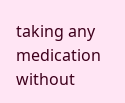taking any medication without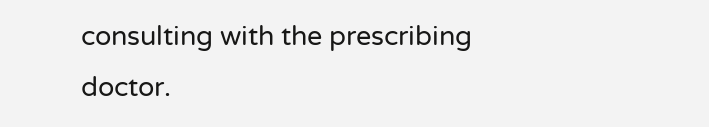consulting with the prescribing doctor.